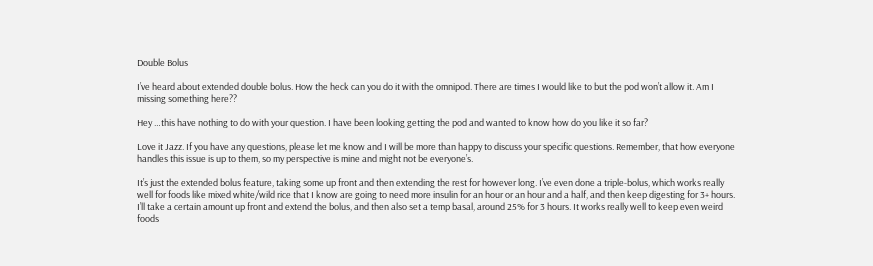Double Bolus

I’ve heard about extended double bolus. How the heck can you do it with the omnipod. There are times I would like to but the pod won’t allow it. Am I missing something here??

Hey …this have nothing to do with your question. I have been looking getting the pod and wanted to know how do you like it so far?

Love it Jazz. If you have any questions, please let me know and I will be more than happy to discuss your specific questions. Remember, that how everyone handles this issue is up to them, so my perspective is mine and might not be everyone’s.

It’s just the extended bolus feature, taking some up front and then extending the rest for however long. I’ve even done a triple-bolus, which works really well for foods like mixed white/wild rice that I know are going to need more insulin for an hour or an hour and a half, and then keep digesting for 3+ hours. I’ll take a certain amount up front and extend the bolus, and then also set a temp basal, around 25% for 3 hours. It works really well to keep even weird foods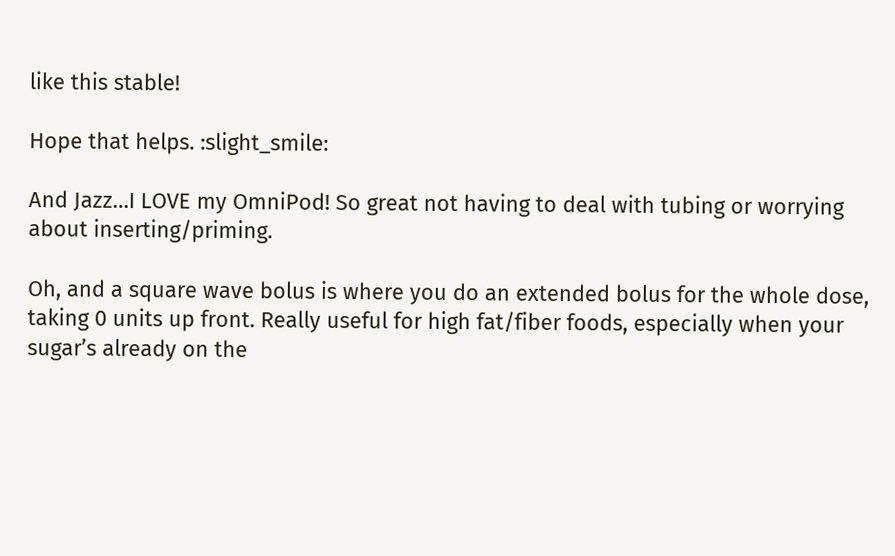like this stable!

Hope that helps. :slight_smile:

And Jazz…I LOVE my OmniPod! So great not having to deal with tubing or worrying about inserting/priming.

Oh, and a square wave bolus is where you do an extended bolus for the whole dose, taking 0 units up front. Really useful for high fat/fiber foods, especially when your sugar’s already on the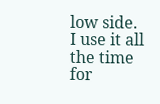low side. I use it all the time for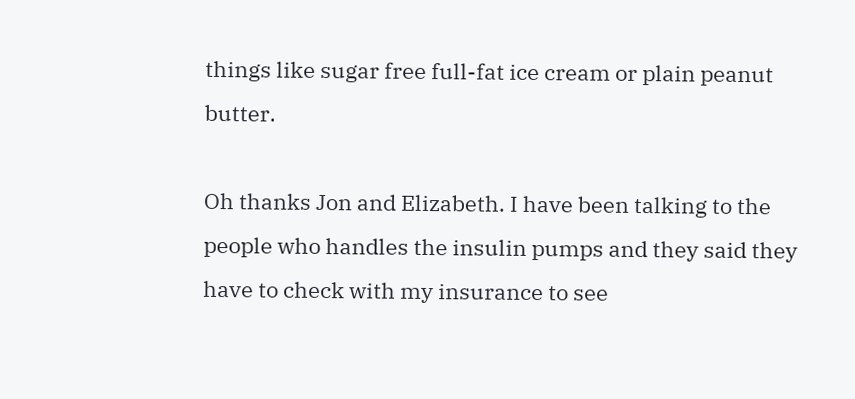things like sugar free full-fat ice cream or plain peanut butter.

Oh thanks Jon and Elizabeth. I have been talking to the people who handles the insulin pumps and they said they have to check with my insurance to see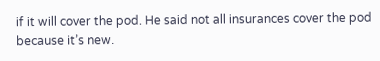if it will cover the pod. He said not all insurances cover the pod because it’s new.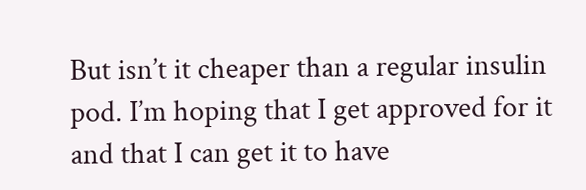But isn’t it cheaper than a regular insulin pod. I’m hoping that I get approved for it and that I can get it to have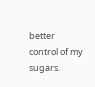better control of my sugars.